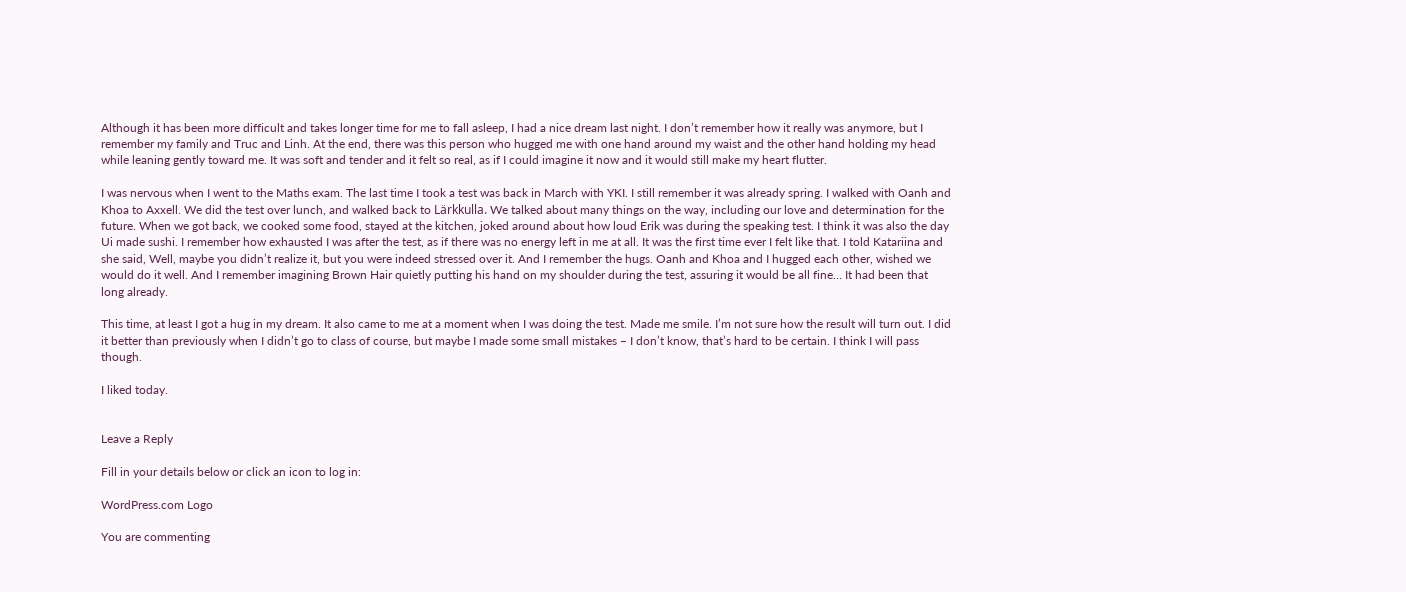Although it has been more difficult and takes longer time for me to fall asleep, I had a nice dream last night. I don’t remember how it really was anymore, but I remember my family and Truc and Linh. At the end, there was this person who hugged me with one hand around my waist and the other hand holding my head while leaning gently toward me. It was soft and tender and it felt so real, as if I could imagine it now and it would still make my heart flutter.

I was nervous when I went to the Maths exam. The last time I took a test was back in March with YKI. I still remember it was already spring. I walked with Oanh and Khoa to Axxell. We did the test over lunch, and walked back to Lärkkulla. We talked about many things on the way, including our love and determination for the future. When we got back, we cooked some food, stayed at the kitchen, joked around about how loud Erik was during the speaking test. I think it was also the day Ui made sushi. I remember how exhausted I was after the test, as if there was no energy left in me at all. It was the first time ever I felt like that. I told Katariina and she said, Well, maybe you didn’t realize it, but you were indeed stressed over it. And I remember the hugs. Oanh and Khoa and I hugged each other, wished we would do it well. And I remember imagining Brown Hair quietly putting his hand on my shoulder during the test, assuring it would be all fine… It had been that long already.

This time, at least I got a hug in my dream. It also came to me at a moment when I was doing the test. Made me smile. I’m not sure how the result will turn out. I did it better than previously when I didn’t go to class of course, but maybe I made some small mistakes – I don’t know, that’s hard to be certain. I think I will pass though.

I liked today.


Leave a Reply

Fill in your details below or click an icon to log in:

WordPress.com Logo

You are commenting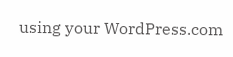using your WordPress.com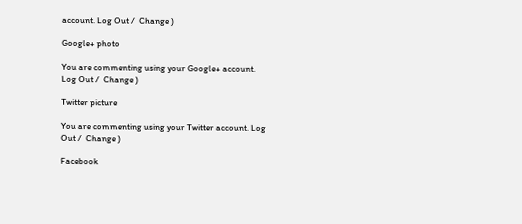account. Log Out /  Change )

Google+ photo

You are commenting using your Google+ account. Log Out /  Change )

Twitter picture

You are commenting using your Twitter account. Log Out /  Change )

Facebook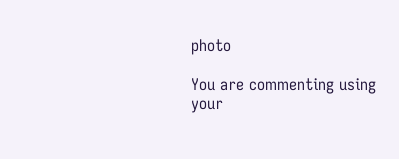photo

You are commenting using your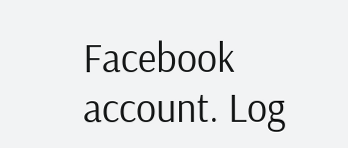Facebook account. Log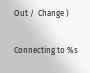Out /  Change )


Connecting to %s